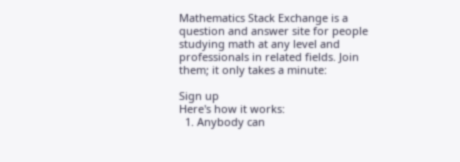Mathematics Stack Exchange is a question and answer site for people studying math at any level and professionals in related fields. Join them; it only takes a minute:

Sign up
Here's how it works:
  1. Anybody can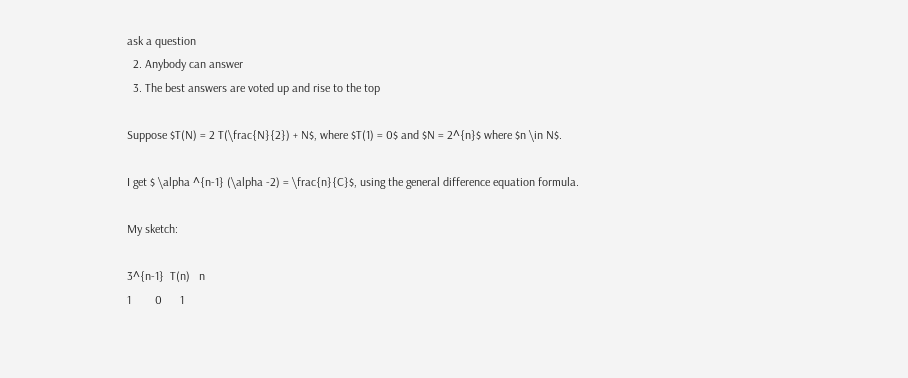ask a question
  2. Anybody can answer
  3. The best answers are voted up and rise to the top

Suppose $T(N) = 2 T(\frac{N}{2}) + N$, where $T(1) = 0$ and $N = 2^{n}$ where $n \in N$.

I get $ \alpha ^{n-1} (\alpha -2) = \frac{n}{C}$, using the general difference equation formula.

My sketch:

3^{n-1}  T(n)   n
1        0      1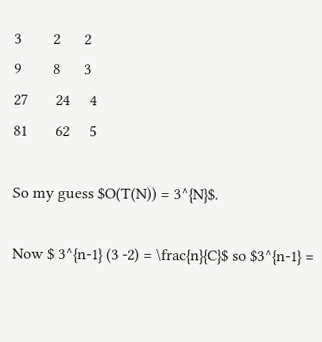3        2      2
9        8      3
27       24     4
81       62     5

So my guess $O(T(N)) = 3^{N}$.

Now $ 3^{n-1} (3 -2) = \frac{n}{C}$ so $3^{n-1} =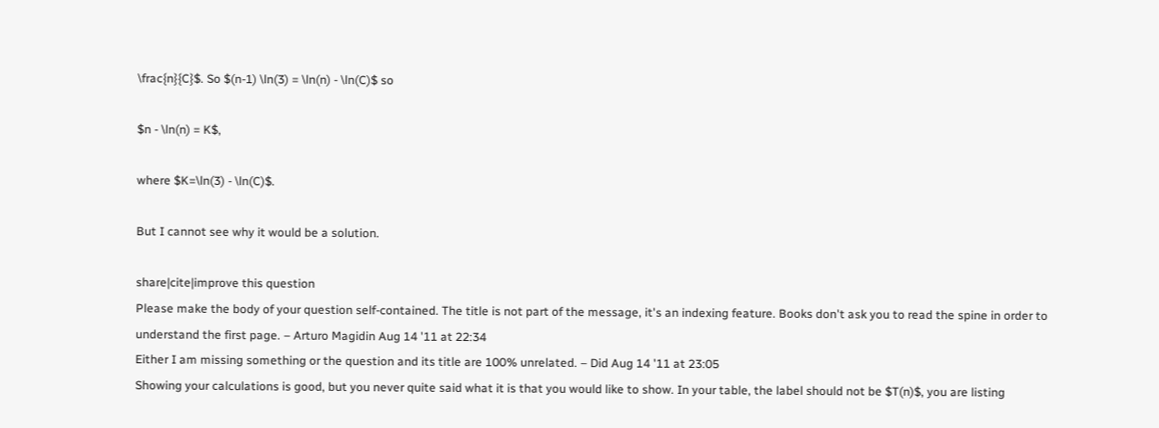\frac{n}{C}$. So $(n-1) \ln(3) = \ln(n) - \ln(C)$ so

$n - \ln(n) = K$,

where $K=\ln(3) - \ln(C)$.

But I cannot see why it would be a solution.

share|cite|improve this question
Please make the body of your question self-contained. The title is not part of the message, it's an indexing feature. Books don't ask you to read the spine in order to understand the first page. – Arturo Magidin Aug 14 '11 at 22:34
Either I am missing something or the question and its title are 100% unrelated. – Did Aug 14 '11 at 23:05
Showing your calculations is good, but you never quite said what it is that you would like to show. In your table, the label should not be $T(n)$, you are listing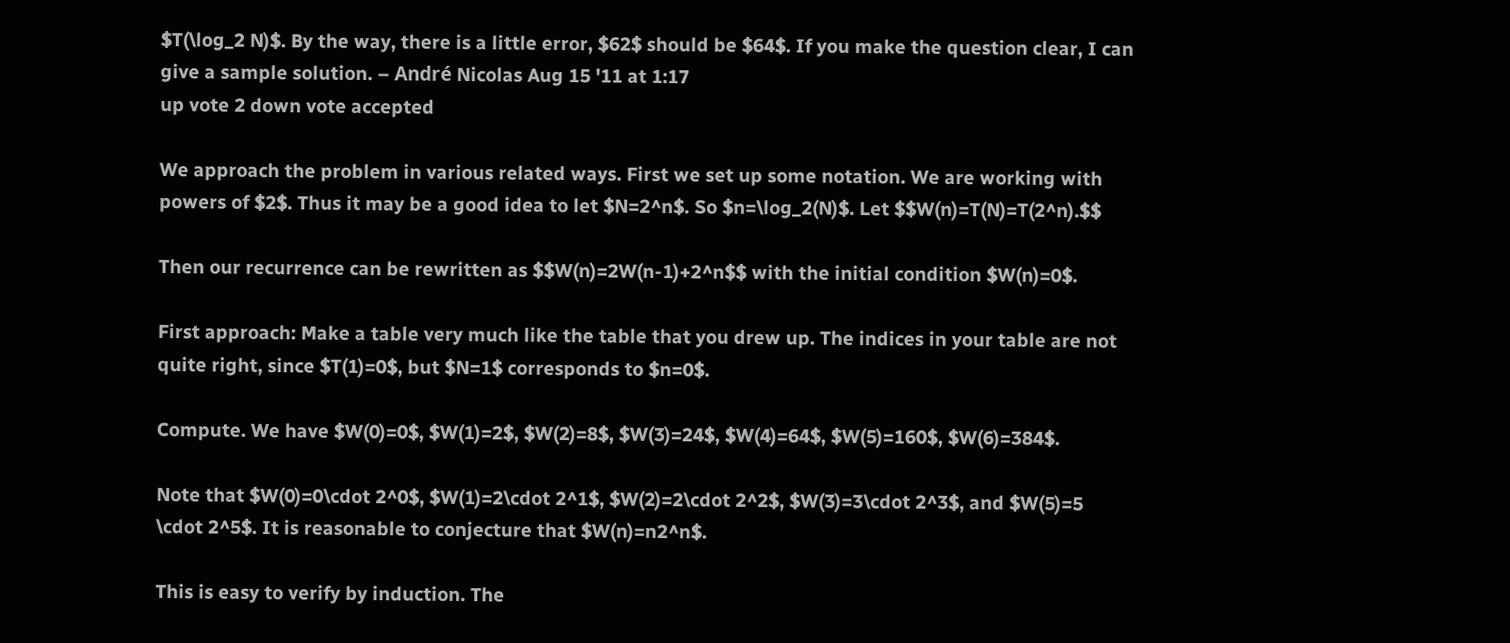$T(\log_2 N)$. By the way, there is a little error, $62$ should be $64$. If you make the question clear, I can give a sample solution. – André Nicolas Aug 15 '11 at 1:17
up vote 2 down vote accepted

We approach the problem in various related ways. First we set up some notation. We are working with powers of $2$. Thus it may be a good idea to let $N=2^n$. So $n=\log_2(N)$. Let $$W(n)=T(N)=T(2^n).$$

Then our recurrence can be rewritten as $$W(n)=2W(n-1)+2^n$$ with the initial condition $W(n)=0$.

First approach: Make a table very much like the table that you drew up. The indices in your table are not quite right, since $T(1)=0$, but $N=1$ corresponds to $n=0$.

Compute. We have $W(0)=0$, $W(1)=2$, $W(2)=8$, $W(3)=24$, $W(4)=64$, $W(5)=160$, $W(6)=384$.

Note that $W(0)=0\cdot 2^0$, $W(1)=2\cdot 2^1$, $W(2)=2\cdot 2^2$, $W(3)=3\cdot 2^3$, and $W(5)=5 \cdot 2^5$. It is reasonable to conjecture that $W(n)=n2^n$.

This is easy to verify by induction. The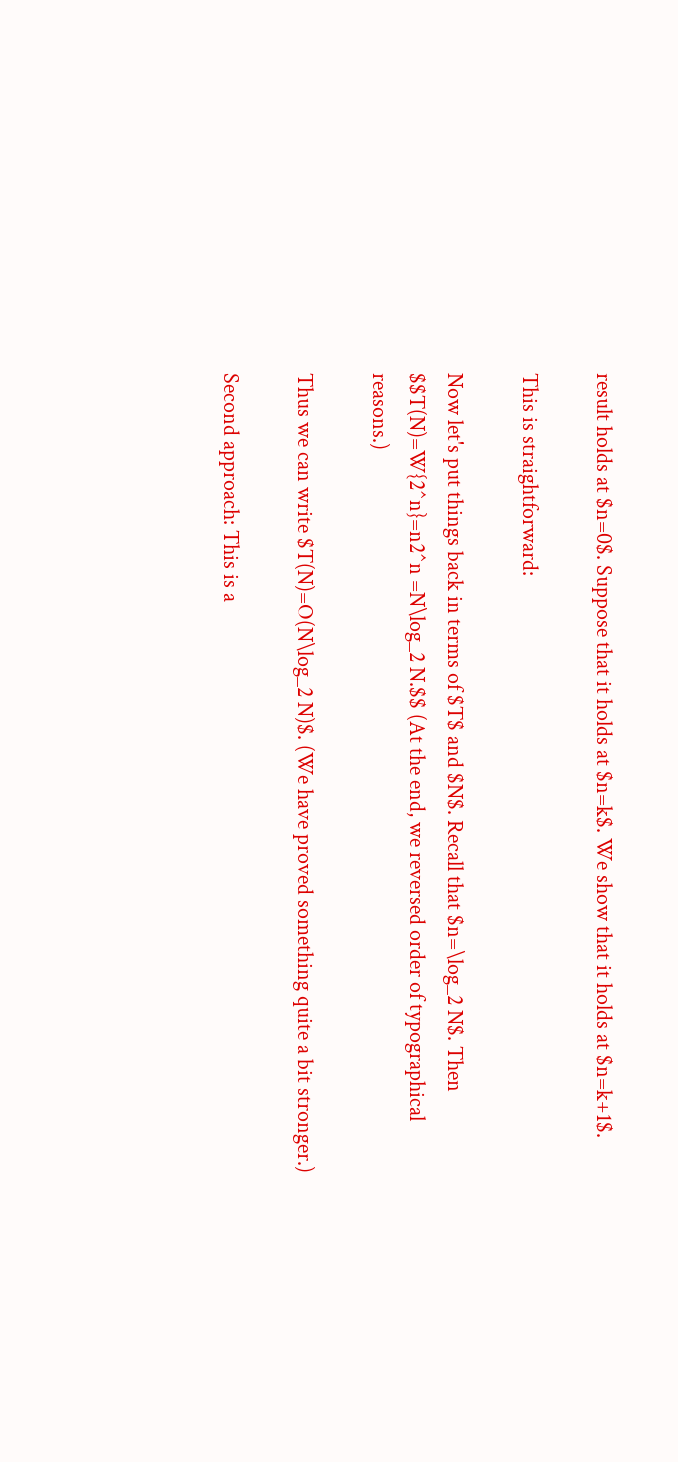result holds at $n=0$. Suppose that it holds at $n=k$. We show that it holds at $n=k+1$.

This is straightforward:

Now let's put things back in terms of $T$ and $N$. Recall that $n=\log_2 N$. Then $$T(N)=W{2^n}=n2^n =N\log_2 N.$$ (At the end, we reversed order of typographical reasons.)

Thus we can write $T(N)=O(N\log_2 N)$. (We have proved something quite a bit stronger.)

Second approach: This is a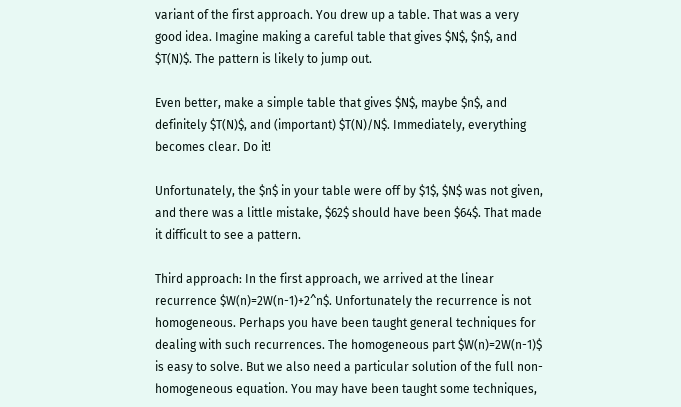variant of the first approach. You drew up a table. That was a very good idea. Imagine making a careful table that gives $N$, $n$, and $T(N)$. The pattern is likely to jump out.

Even better, make a simple table that gives $N$, maybe $n$, and definitely $T(N)$, and (important) $T(N)/N$. Immediately, everything becomes clear. Do it!

Unfortunately, the $n$ in your table were off by $1$, $N$ was not given, and there was a little mistake, $62$ should have been $64$. That made it difficult to see a pattern.

Third approach: In the first approach, we arrived at the linear recurrence $W(n)=2W(n-1)+2^n$. Unfortunately the recurrence is not homogeneous. Perhaps you have been taught general techniques for dealing with such recurrences. The homogeneous part $W(n)=2W(n-1)$ is easy to solve. But we also need a particular solution of the full non-homogeneous equation. You may have been taught some techniques,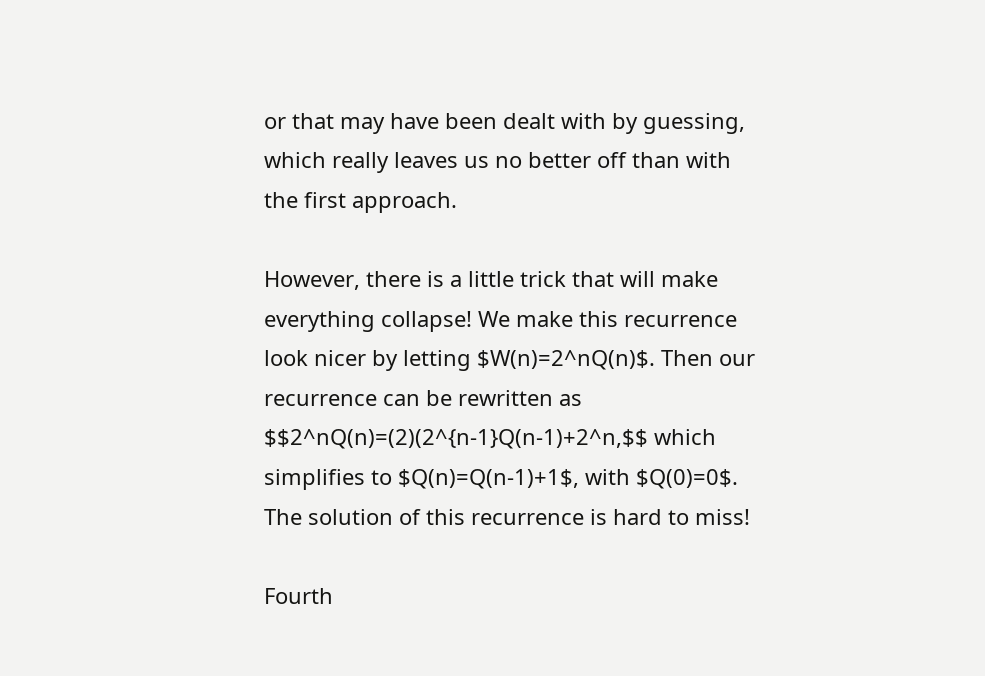or that may have been dealt with by guessing, which really leaves us no better off than with the first approach.

However, there is a little trick that will make everything collapse! We make this recurrence look nicer by letting $W(n)=2^nQ(n)$. Then our recurrence can be rewritten as $$2^nQ(n)=(2)(2^{n-1}Q(n-1)+2^n,$$ which simplifies to $Q(n)=Q(n-1)+1$, with $Q(0)=0$. The solution of this recurrence is hard to miss!

Fourth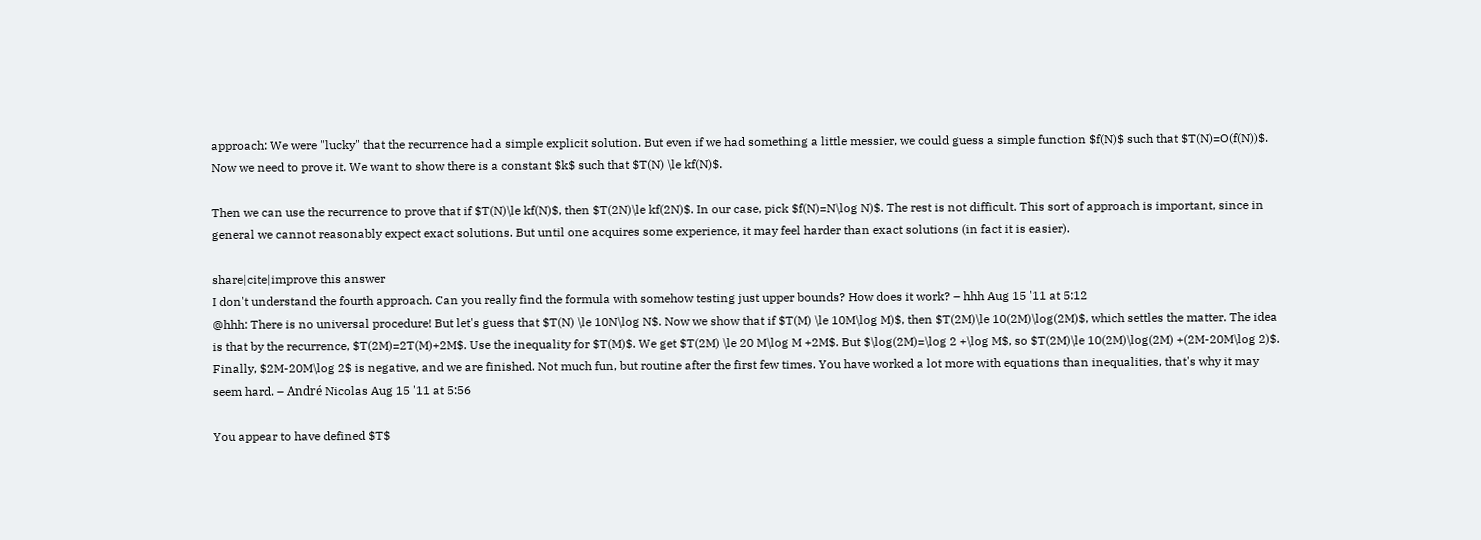approach: We were "lucky" that the recurrence had a simple explicit solution. But even if we had something a little messier, we could guess a simple function $f(N)$ such that $T(N)=O(f(N))$. Now we need to prove it. We want to show there is a constant $k$ such that $T(N) \le kf(N)$.

Then we can use the recurrence to prove that if $T(N)\le kf(N)$, then $T(2N)\le kf(2N)$. In our case, pick $f(N)=N\log N)$. The rest is not difficult. This sort of approach is important, since in general we cannot reasonably expect exact solutions. But until one acquires some experience, it may feel harder than exact solutions (in fact it is easier).

share|cite|improve this answer
I don't understand the fourth approach. Can you really find the formula with somehow testing just upper bounds? How does it work? – hhh Aug 15 '11 at 5:12
@hhh: There is no universal procedure! But let's guess that $T(N) \le 10N\log N$. Now we show that if $T(M) \le 10M\log M)$, then $T(2M)\le 10(2M)\log(2M)$, which settles the matter. The idea is that by the recurrence, $T(2M)=2T(M)+2M$. Use the inequality for $T(M)$. We get $T(2M) \le 20 M\log M +2M$. But $\log(2M)=\log 2 +\log M$, so $T(2M)\le 10(2M)\log(2M) +(2M-20M\log 2)$. Finally, $2M-20M\log 2$ is negative, and we are finished. Not much fun, but routine after the first few times. You have worked a lot more with equations than inequalities, that's why it may seem hard. – André Nicolas Aug 15 '11 at 5:56

You appear to have defined $T$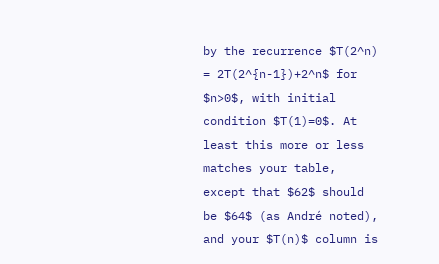by the recurrence $T(2^n) = 2T(2^{n-1})+2^n$ for $n>0$, with initial condition $T(1)=0$. At least this more or less matches your table, except that $62$ should be $64$ (as André noted), and your $T(n)$ column is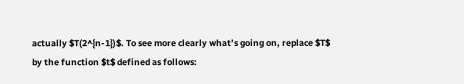actually $T(2^{n-1})$. To see more clearly what’s going on, replace $T$ by the function $t$ defined as follows: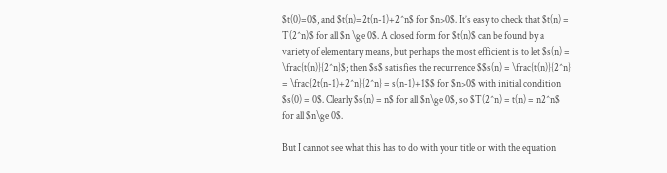$t(0)=0$, and $t(n)=2t(n-1)+2^n$ for $n>0$. It’s easy to check that $t(n) = T(2^n)$ for all $n \ge 0$. A closed form for $t(n)$ can be found by a variety of elementary means, but perhaps the most efficient is to let $s(n) = \frac{t(n)}{2^n}$; then $s$ satisfies the recurrence $$s(n) = \frac{t(n)}{2^n} = \frac{2t(n-1)+2^n}{2^n} = s(n-1)+1$$ for $n>0$ with initial condition $s(0) = 0$. Clearly $s(n) = n$ for all $n\ge 0$, so $T(2^n) = t(n) = n2^n$ for all $n\ge 0$.

But I cannot see what this has to do with your title or with the equation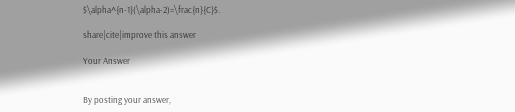$\alpha^{n-1}(\alpha-2)=\frac{n}{C}$.

share|cite|improve this answer

Your Answer


By posting your answer,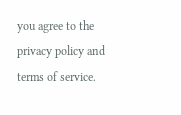you agree to the privacy policy and terms of service.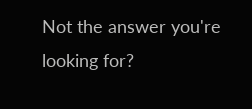Not the answer you're looking for?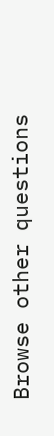Browse other questions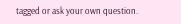tagged or ask your own question.